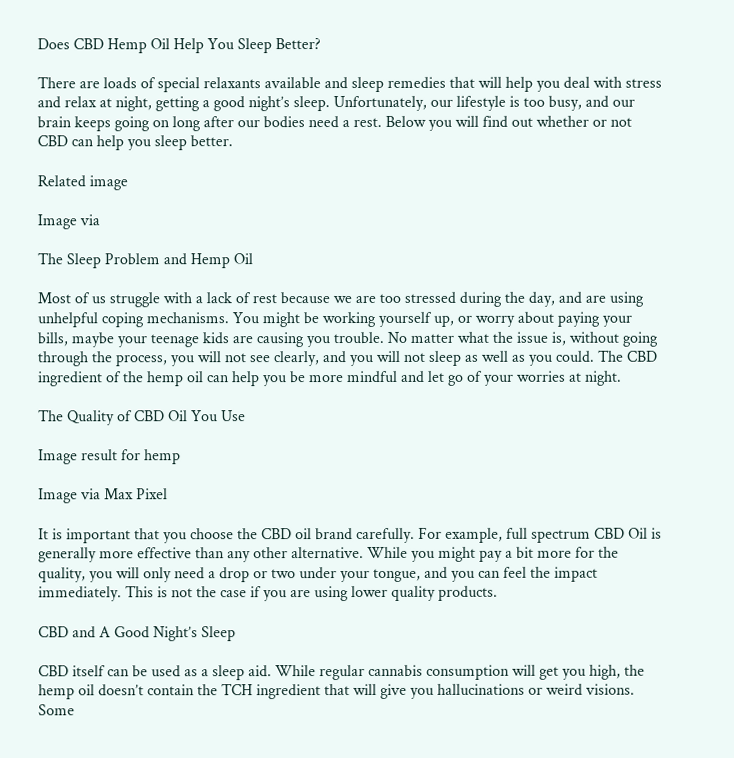Does CBD Hemp Oil Help You Sleep Better?

There are loads of special relaxants available and sleep remedies that will help you deal with stress and relax at night, getting a good night’s sleep. Unfortunately, our lifestyle is too busy, and our brain keeps going on long after our bodies need a rest. Below you will find out whether or not CBD can help you sleep better.

Related image

Image via

The Sleep Problem and Hemp Oil

Most of us struggle with a lack of rest because we are too stressed during the day, and are using unhelpful coping mechanisms. You might be working yourself up, or worry about paying your bills, maybe your teenage kids are causing you trouble. No matter what the issue is, without going through the process, you will not see clearly, and you will not sleep as well as you could. The CBD ingredient of the hemp oil can help you be more mindful and let go of your worries at night.

The Quality of CBD Oil You Use

Image result for hemp

Image via Max Pixel

It is important that you choose the CBD oil brand carefully. For example, full spectrum CBD Oil is generally more effective than any other alternative. While you might pay a bit more for the quality, you will only need a drop or two under your tongue, and you can feel the impact immediately. This is not the case if you are using lower quality products.

CBD and A Good Night’s Sleep

CBD itself can be used as a sleep aid. While regular cannabis consumption will get you high, the hemp oil doesn’t contain the TCH ingredient that will give you hallucinations or weird visions. Some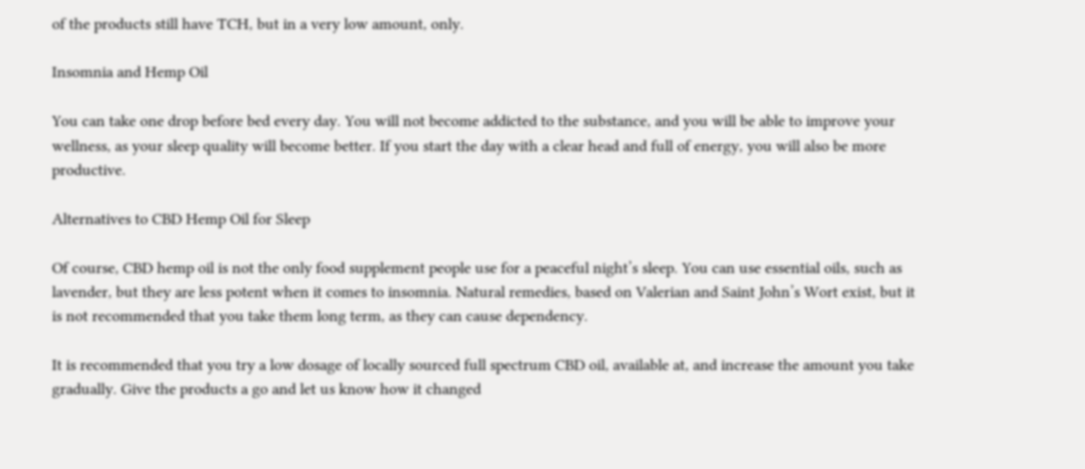of the products still have TCH, but in a very low amount, only.

Insomnia and Hemp Oil

You can take one drop before bed every day. You will not become addicted to the substance, and you will be able to improve your wellness, as your sleep quality will become better. If you start the day with a clear head and full of energy, you will also be more productive.

Alternatives to CBD Hemp Oil for Sleep

Of course, CBD hemp oil is not the only food supplement people use for a peaceful night’s sleep. You can use essential oils, such as lavender, but they are less potent when it comes to insomnia. Natural remedies, based on Valerian and Saint John’s Wort exist, but it is not recommended that you take them long term, as they can cause dependency.

It is recommended that you try a low dosage of locally sourced full spectrum CBD oil, available at, and increase the amount you take gradually. Give the products a go and let us know how it changed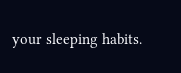your sleeping habits.